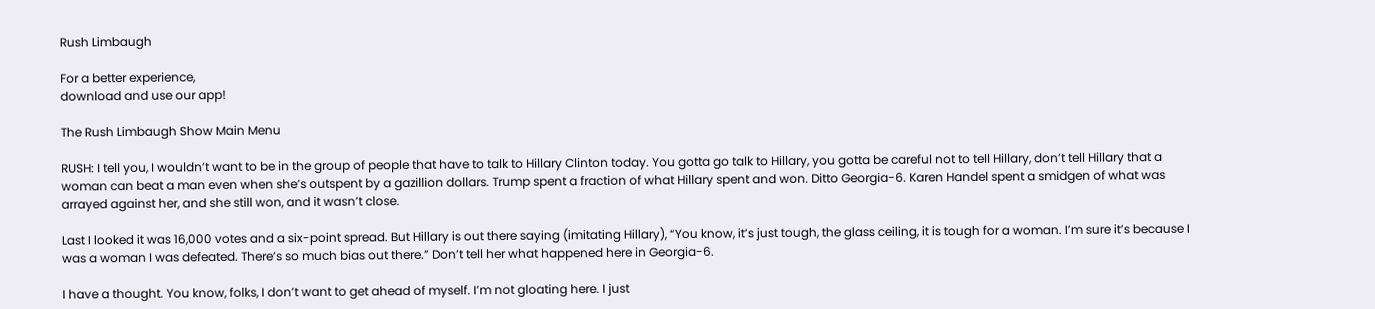Rush Limbaugh

For a better experience,
download and use our app!

The Rush Limbaugh Show Main Menu

RUSH: I tell you, I wouldn’t want to be in the group of people that have to talk to Hillary Clinton today. You gotta go talk to Hillary, you gotta be careful not to tell Hillary, don’t tell Hillary that a woman can beat a man even when she’s outspent by a gazillion dollars. Trump spent a fraction of what Hillary spent and won. Ditto Georgia-6. Karen Handel spent a smidgen of what was arrayed against her, and she still won, and it wasn’t close.

Last I looked it was 16,000 votes and a six-point spread. But Hillary is out there saying (imitating Hillary), “You know, it’s just tough, the glass ceiling, it is tough for a woman. I’m sure it’s because I was a woman I was defeated. There’s so much bias out there.” Don’t tell her what happened here in Georgia-6.

I have a thought. You know, folks, I don’t want to get ahead of myself. I’m not gloating here. I just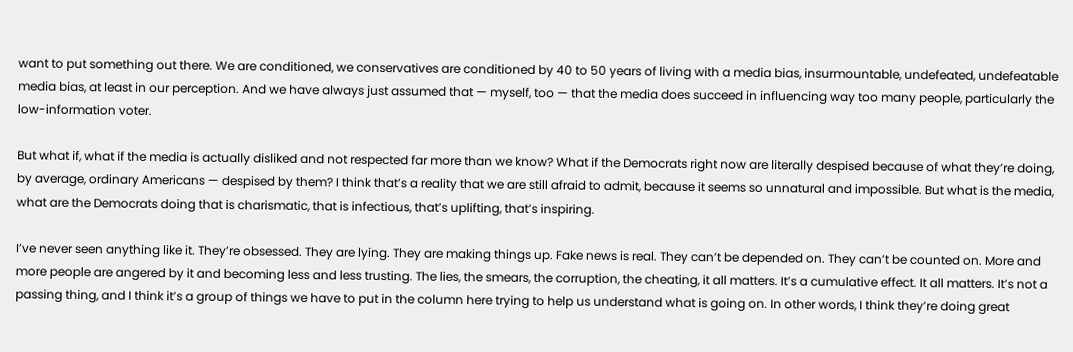want to put something out there. We are conditioned, we conservatives are conditioned by 40 to 50 years of living with a media bias, insurmountable, undefeated, undefeatable media bias, at least in our perception. And we have always just assumed that — myself, too — that the media does succeed in influencing way too many people, particularly the low-information voter.

But what if, what if the media is actually disliked and not respected far more than we know? What if the Democrats right now are literally despised because of what they’re doing, by average, ordinary Americans — despised by them? I think that’s a reality that we are still afraid to admit, because it seems so unnatural and impossible. But what is the media, what are the Democrats doing that is charismatic, that is infectious, that’s uplifting, that’s inspiring.

I’ve never seen anything like it. They’re obsessed. They are lying. They are making things up. Fake news is real. They can’t be depended on. They can’t be counted on. More and more people are angered by it and becoming less and less trusting. The lies, the smears, the corruption, the cheating, it all matters. It’s a cumulative effect. It all matters. It’s not a passing thing, and I think it’s a group of things we have to put in the column here trying to help us understand what is going on. In other words, I think they’re doing great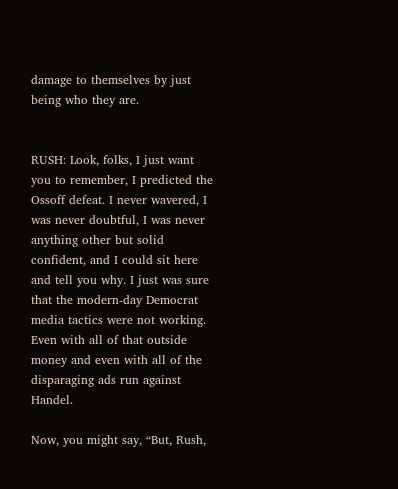damage to themselves by just being who they are.


RUSH: Look, folks, I just want you to remember, I predicted the Ossoff defeat. I never wavered, I was never doubtful, I was never anything other but solid confident, and I could sit here and tell you why. I just was sure that the modern-day Democrat media tactics were not working. Even with all of that outside money and even with all of the disparaging ads run against Handel.

Now, you might say, “But, Rush,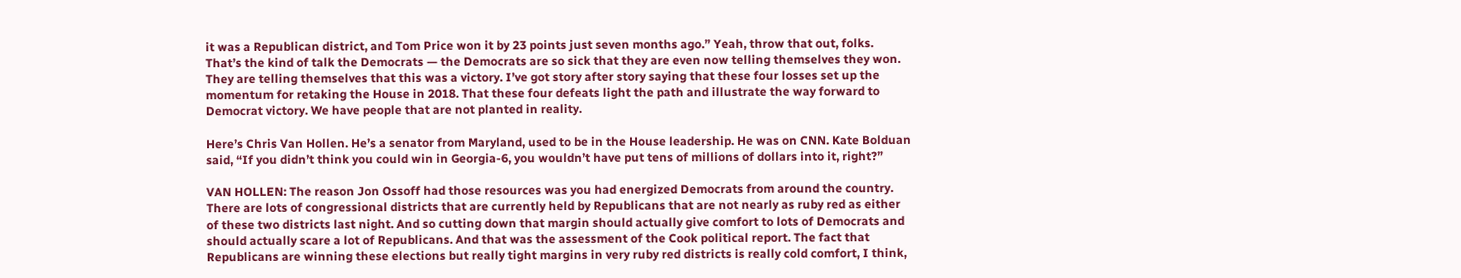it was a Republican district, and Tom Price won it by 23 points just seven months ago.” Yeah, throw that out, folks. That’s the kind of talk the Democrats — the Democrats are so sick that they are even now telling themselves they won. They are telling themselves that this was a victory. I’ve got story after story saying that these four losses set up the momentum for retaking the House in 2018. That these four defeats light the path and illustrate the way forward to Democrat victory. We have people that are not planted in reality.

Here’s Chris Van Hollen. He’s a senator from Maryland, used to be in the House leadership. He was on CNN. Kate Bolduan said, “If you didn’t think you could win in Georgia-6, you wouldn’t have put tens of millions of dollars into it, right?”

VAN HOLLEN: The reason Jon Ossoff had those resources was you had energized Democrats from around the country. There are lots of congressional districts that are currently held by Republicans that are not nearly as ruby red as either of these two districts last night. And so cutting down that margin should actually give comfort to lots of Democrats and should actually scare a lot of Republicans. And that was the assessment of the Cook political report. The fact that Republicans are winning these elections but really tight margins in very ruby red districts is really cold comfort, I think,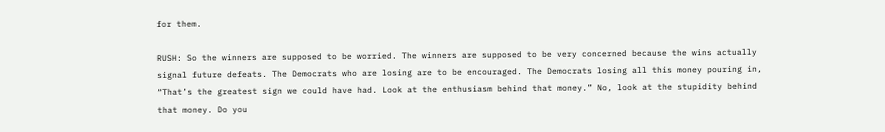for them.

RUSH: So the winners are supposed to be worried. The winners are supposed to be very concerned because the wins actually signal future defeats. The Democrats who are losing are to be encouraged. The Democrats losing all this money pouring in, “That’s the greatest sign we could have had. Look at the enthusiasm behind that money.” No, look at the stupidity behind that money. Do you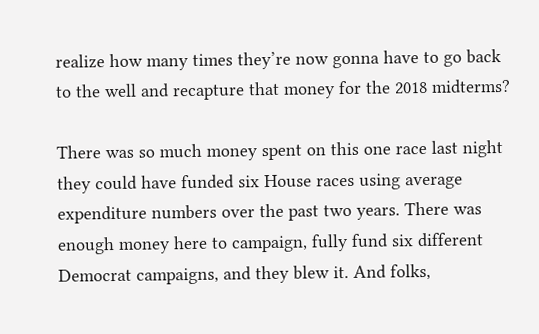realize how many times they’re now gonna have to go back to the well and recapture that money for the 2018 midterms?

There was so much money spent on this one race last night they could have funded six House races using average expenditure numbers over the past two years. There was enough money here to campaign, fully fund six different Democrat campaigns, and they blew it. And folks,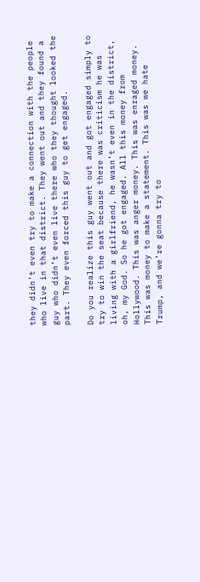they didn’t even try to make a connection with the people who live in that district. They went out and they found a guy who didn’t even live there who they thought looked the part. They even forced this guy to get engaged.

Do you realize this guy went out and got engaged simply to try to win the seat because there was criticism he was living with a girlfriend, he wasn’t even in the district, oh, my God. So he got engaged. All this money from Hollywood. This was anger money. This was enraged money. This was money to make a statement. This was we hate Trump, and we’re gonna try to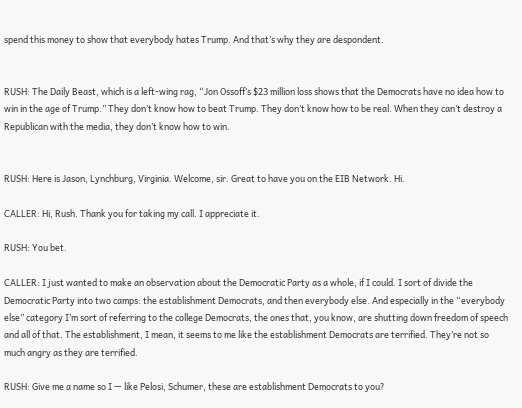spend this money to show that everybody hates Trump. And that’s why they are despondent.


RUSH: The Daily Beast, which is a left-wing rag, “Jon Ossoff’s $23 million loss shows that the Democrats have no idea how to win in the age of Trump.” They don’t know how to beat Trump. They don’t know how to be real. When they can’t destroy a Republican with the media, they don’t know how to win.


RUSH: Here is Jason, Lynchburg, Virginia. Welcome, sir. Great to have you on the EIB Network. Hi.

CALLER: Hi, Rush. Thank you for taking my call. I appreciate it.

RUSH: You bet.

CALLER: I just wanted to make an observation about the Democratic Party as a whole, if I could. I sort of divide the Democratic Party into two camps: the establishment Democrats, and then everybody else. And especially in the “everybody else” category I’m sort of referring to the college Democrats, the ones that, you know, are shutting down freedom of speech and all of that. The establishment, I mean, it seems to me like the establishment Democrats are terrified. They’re not so much angry as they are terrified.

RUSH: Give me a name so I — like Pelosi, Schumer, these are establishment Democrats to you?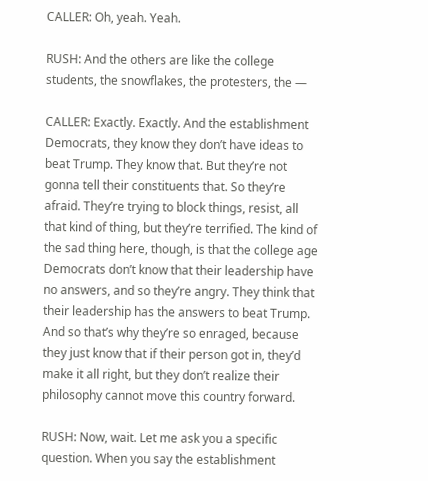CALLER: Oh, yeah. Yeah.

RUSH: And the others are like the college students, the snowflakes, the protesters, the —

CALLER: Exactly. Exactly. And the establishment Democrats, they know they don’t have ideas to beat Trump. They know that. But they’re not gonna tell their constituents that. So they’re afraid. They’re trying to block things, resist, all that kind of thing, but they’re terrified. The kind of the sad thing here, though, is that the college age Democrats don’t know that their leadership have no answers, and so they’re angry. They think that their leadership has the answers to beat Trump. And so that’s why they’re so enraged, because they just know that if their person got in, they’d make it all right, but they don’t realize their philosophy cannot move this country forward.

RUSH: Now, wait. Let me ask you a specific question. When you say the establishment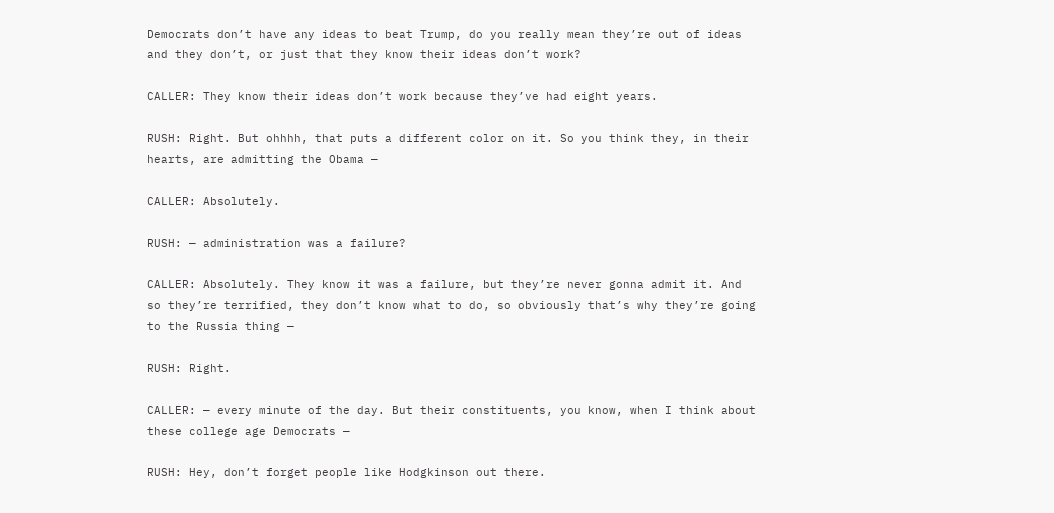Democrats don’t have any ideas to beat Trump, do you really mean they’re out of ideas and they don’t, or just that they know their ideas don’t work?

CALLER: They know their ideas don’t work because they’ve had eight years.

RUSH: Right. But ohhhh, that puts a different color on it. So you think they, in their hearts, are admitting the Obama —

CALLER: Absolutely.

RUSH: — administration was a failure?

CALLER: Absolutely. They know it was a failure, but they’re never gonna admit it. And so they’re terrified, they don’t know what to do, so obviously that’s why they’re going to the Russia thing —

RUSH: Right.

CALLER: — every minute of the day. But their constituents, you know, when I think about these college age Democrats —

RUSH: Hey, don’t forget people like Hodgkinson out there.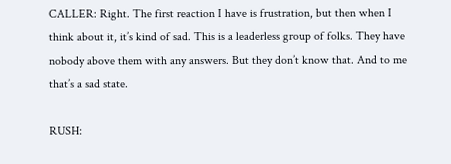CALLER: Right. The first reaction I have is frustration, but then when I think about it, it’s kind of sad. This is a leaderless group of folks. They have nobody above them with any answers. But they don’t know that. And to me that’s a sad state.

RUSH: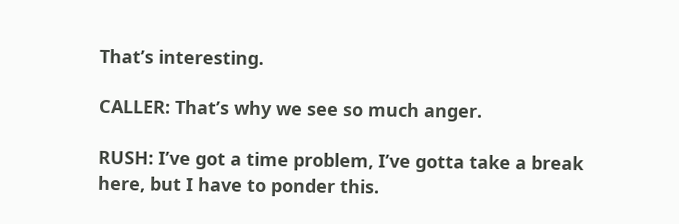That’s interesting.

CALLER: That’s why we see so much anger.

RUSH: I’ve got a time problem, I’ve gotta take a break here, but I have to ponder this.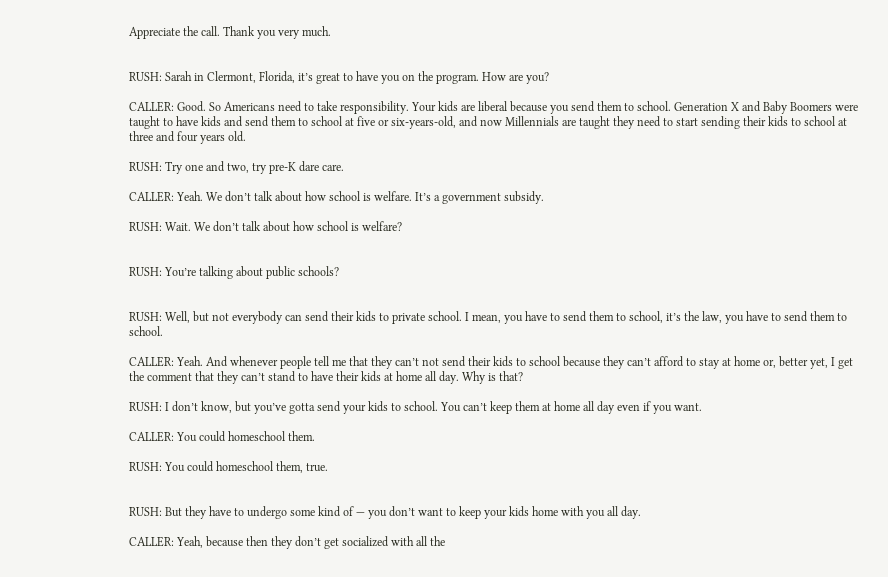Appreciate the call. Thank you very much.


RUSH: Sarah in Clermont, Florida, it’s great to have you on the program. How are you?

CALLER: Good. So Americans need to take responsibility. Your kids are liberal because you send them to school. Generation X and Baby Boomers were taught to have kids and send them to school at five or six-years-old, and now Millennials are taught they need to start sending their kids to school at three and four years old.

RUSH: Try one and two, try pre-K dare care.

CALLER: Yeah. We don’t talk about how school is welfare. It’s a government subsidy.

RUSH: Wait. We don’t talk about how school is welfare?


RUSH: You’re talking about public schools?


RUSH: Well, but not everybody can send their kids to private school. I mean, you have to send them to school, it’s the law, you have to send them to school.

CALLER: Yeah. And whenever people tell me that they can’t not send their kids to school because they can’t afford to stay at home or, better yet, I get the comment that they can’t stand to have their kids at home all day. Why is that?

RUSH: I don’t know, but you’ve gotta send your kids to school. You can’t keep them at home all day even if you want.

CALLER: You could homeschool them.

RUSH: You could homeschool them, true.


RUSH: But they have to undergo some kind of — you don’t want to keep your kids home with you all day.

CALLER: Yeah, because then they don’t get socialized with all the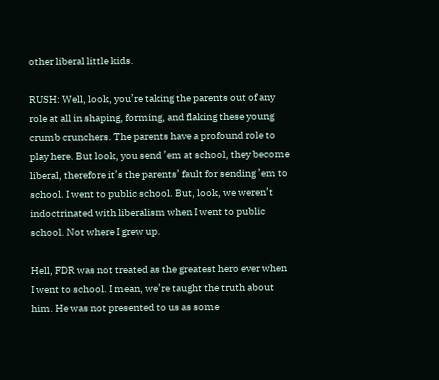other liberal little kids.

RUSH: Well, look, you’re taking the parents out of any role at all in shaping, forming, and flaking these young crumb crunchers. The parents have a profound role to play here. But look, you send ’em at school, they become liberal, therefore it’s the parents’ fault for sending ’em to school. I went to public school. But, look, we weren’t indoctrinated with liberalism when I went to public school. Not where I grew up.

Hell, FDR was not treated as the greatest hero ever when I went to school. I mean, we’re taught the truth about him. He was not presented to us as some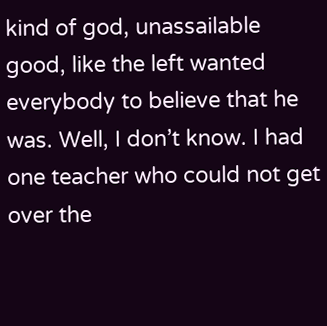kind of god, unassailable good, like the left wanted everybody to believe that he was. Well, I don’t know. I had one teacher who could not get over the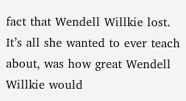fact that Wendell Willkie lost. It’s all she wanted to ever teach about, was how great Wendell Willkie would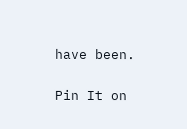have been.

Pin It on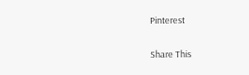Pinterest

Share This